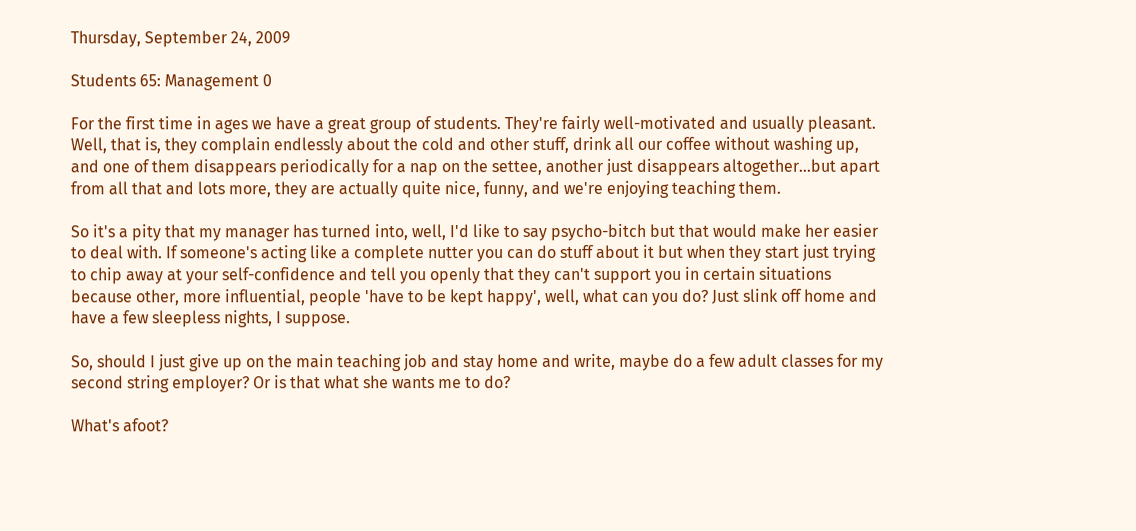Thursday, September 24, 2009

Students 65: Management 0

For the first time in ages we have a great group of students. They're fairly well-motivated and usually pleasant. Well, that is, they complain endlessly about the cold and other stuff, drink all our coffee without washing up, and one of them disappears periodically for a nap on the settee, another just disappears altogether...but apart from all that and lots more, they are actually quite nice, funny, and we're enjoying teaching them.

So it's a pity that my manager has turned into, well, I'd like to say psycho-bitch but that would make her easier to deal with. If someone's acting like a complete nutter you can do stuff about it but when they start just trying to chip away at your self-confidence and tell you openly that they can't support you in certain situations because other, more influential, people 'have to be kept happy', well, what can you do? Just slink off home and have a few sleepless nights, I suppose.

So, should I just give up on the main teaching job and stay home and write, maybe do a few adult classes for my second string employer? Or is that what she wants me to do?

What's afoot?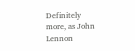Definitely more, as John Lennon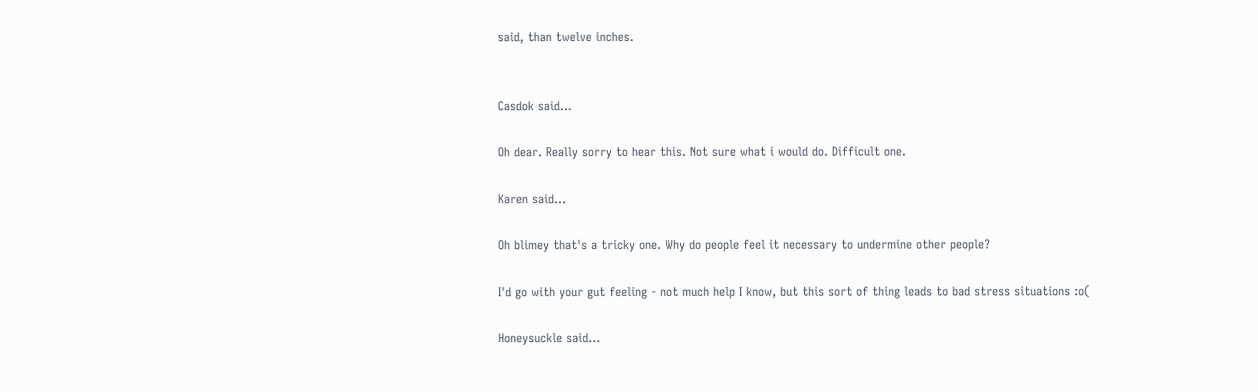said, than twelve inches.


Casdok said...

Oh dear. Really sorry to hear this. Not sure what i would do. Difficult one.

Karen said...

Oh blimey that's a tricky one. Why do people feel it necessary to undermine other people?

I'd go with your gut feeling - not much help I know, but this sort of thing leads to bad stress situations :o(

Honeysuckle said...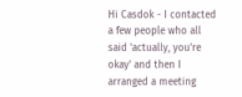Hi Casdok - I contacted a few people who all said 'actually, you're okay' and then I arranged a meeting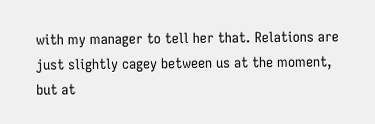with my manager to tell her that. Relations are just slightly cagey between us at the moment, but at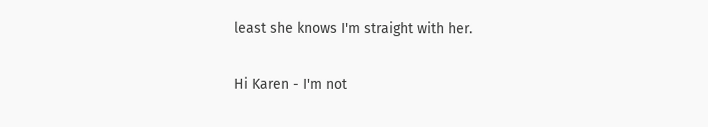least she knows I'm straight with her.

Hi Karen - I'm not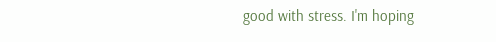good with stress. I'm hoping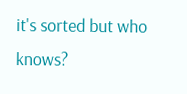it's sorted but who knows?